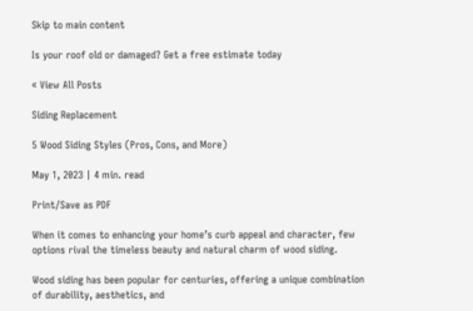Skip to main content

Is your roof old or damaged? Get a free estimate today

« View All Posts

Siding Replacement

5 Wood Siding Styles (Pros, Cons, and More)

May 1, 2023 | 4 min. read

Print/Save as PDF

When it comes to enhancing your home’s curb appeal and character, few options rival the timeless beauty and natural charm of wood siding.

Wood siding has been popular for centuries, offering a unique combination of durability, aesthetics, and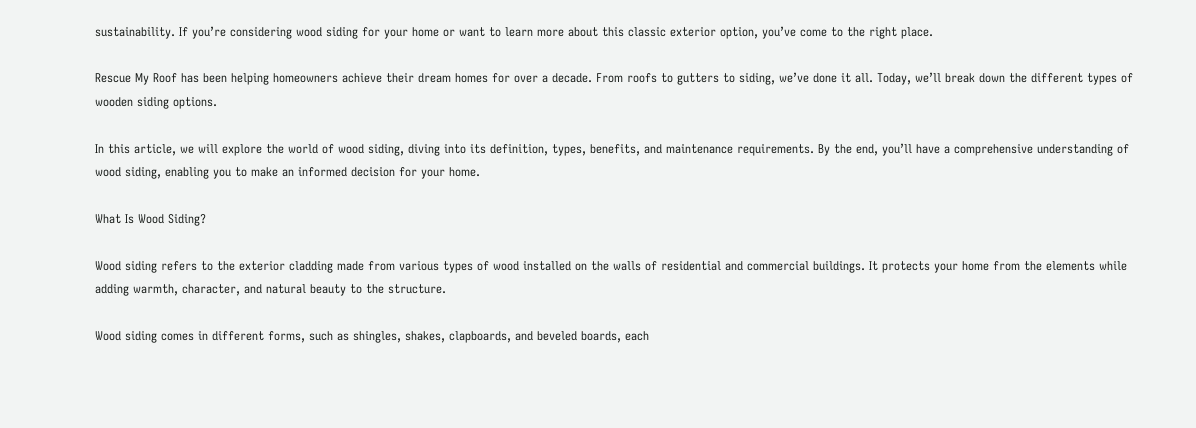sustainability. If you’re considering wood siding for your home or want to learn more about this classic exterior option, you’ve come to the right place.

Rescue My Roof has been helping homeowners achieve their dream homes for over a decade. From roofs to gutters to siding, we’ve done it all. Today, we’ll break down the different types of wooden siding options.

In this article, we will explore the world of wood siding, diving into its definition, types, benefits, and maintenance requirements. By the end, you’ll have a comprehensive understanding of wood siding, enabling you to make an informed decision for your home.

What Is Wood Siding?

Wood siding refers to the exterior cladding made from various types of wood installed on the walls of residential and commercial buildings. It protects your home from the elements while adding warmth, character, and natural beauty to the structure.

Wood siding comes in different forms, such as shingles, shakes, clapboards, and beveled boards, each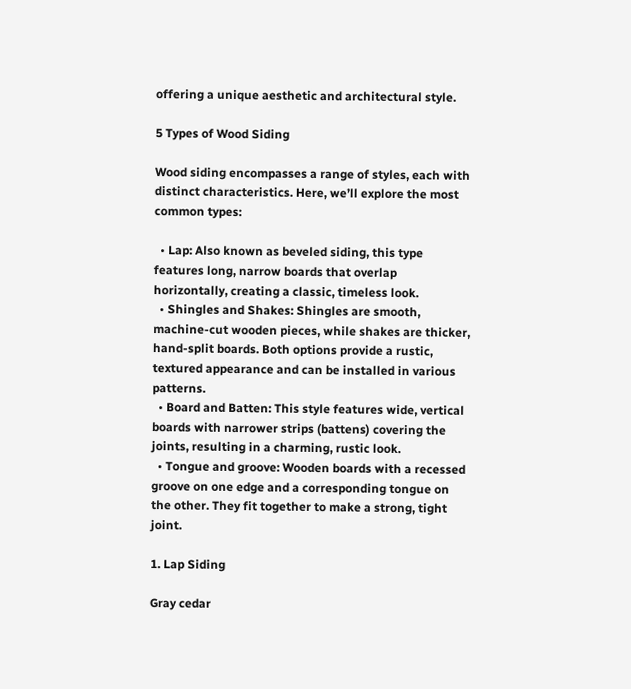offering a unique aesthetic and architectural style.

5 Types of Wood Siding

Wood siding encompasses a range of styles, each with distinct characteristics. Here, we’ll explore the most common types:

  • Lap: Also known as beveled siding, this type features long, narrow boards that overlap horizontally, creating a classic, timeless look.
  • Shingles and Shakes: Shingles are smooth, machine-cut wooden pieces, while shakes are thicker, hand-split boards. Both options provide a rustic, textured appearance and can be installed in various patterns.
  • Board and Batten: This style features wide, vertical boards with narrower strips (battens) covering the joints, resulting in a charming, rustic look.
  • Tongue and groove: Wooden boards with a recessed groove on one edge and a corresponding tongue on the other. They fit together to make a strong, tight joint.

1. Lap Siding

Gray cedar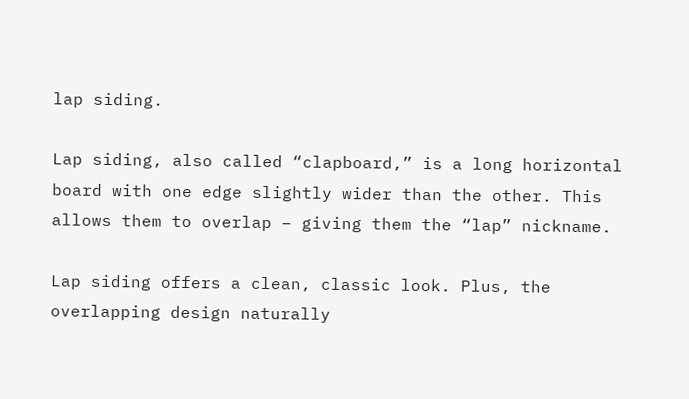lap siding.

Lap siding, also called “clapboard,” is a long horizontal board with one edge slightly wider than the other. This allows them to overlap – giving them the “lap” nickname.

Lap siding offers a clean, classic look. Plus, the overlapping design naturally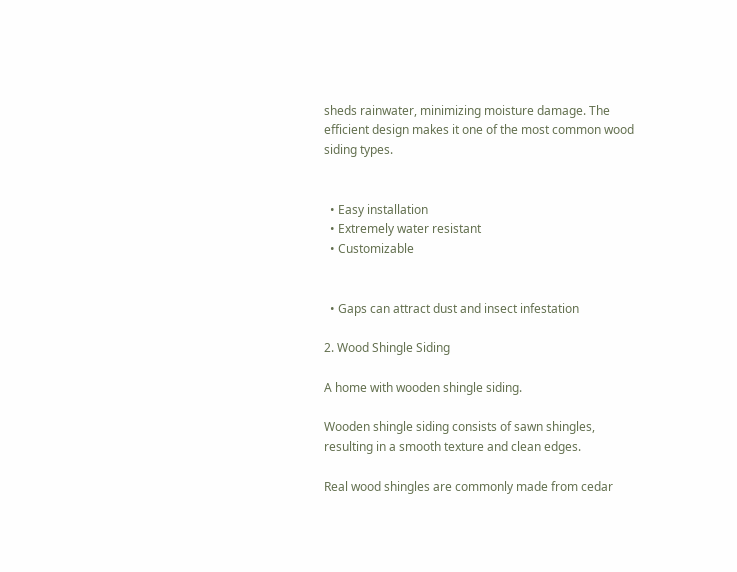sheds rainwater, minimizing moisture damage. The efficient design makes it one of the most common wood siding types.


  • Easy installation
  • Extremely water resistant
  • Customizable


  • Gaps can attract dust and insect infestation

2. Wood Shingle Siding

A home with wooden shingle siding.

Wooden shingle siding consists of sawn shingles, resulting in a smooth texture and clean edges.

Real wood shingles are commonly made from cedar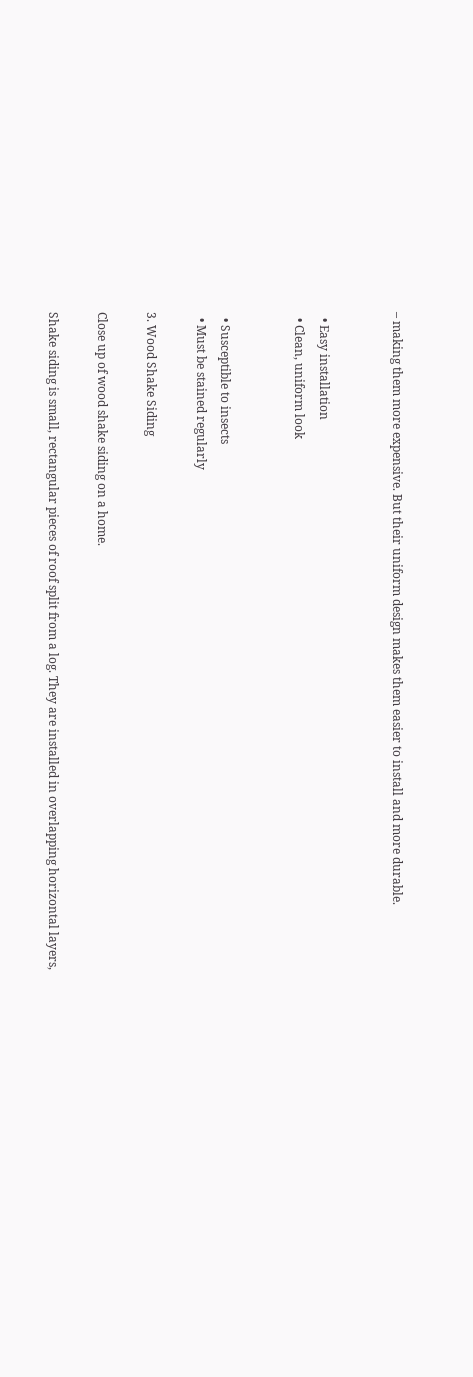– making them more expensive. But their uniform design makes them easier to install and more durable.


  • Easy installation
  • Clean, uniform look


  • Susceptible to insects
  • Must be stained regularly

3. Wood Shake Siding

Close up of wood shake siding on a home.

Shake siding is small, rectangular pieces of roof split from a log. They are installed in overlapping horizontal layers,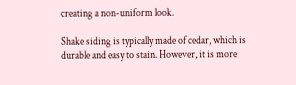creating a non-uniform look.

Shake siding is typically made of cedar, which is durable and easy to stain. However, it is more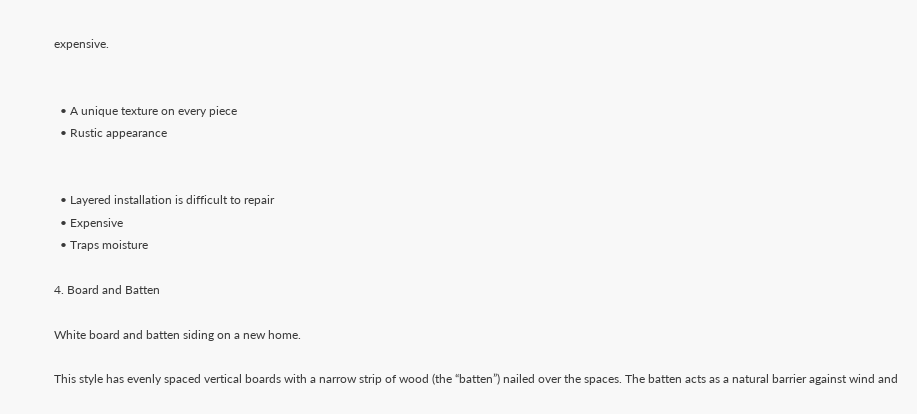expensive.


  • A unique texture on every piece
  • Rustic appearance


  • Layered installation is difficult to repair
  • Expensive
  • Traps moisture

4. Board and Batten

White board and batten siding on a new home.

This style has evenly spaced vertical boards with a narrow strip of wood (the “batten”) nailed over the spaces. The batten acts as a natural barrier against wind and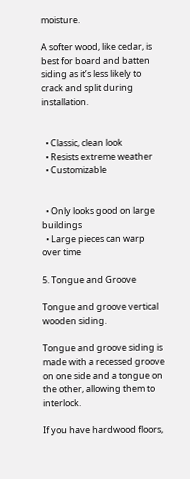moisture.

A softer wood, like cedar, is best for board and batten siding as it’s less likely to crack and split during installation.


  • Classic, clean look
  • Resists extreme weather
  • Customizable


  • Only looks good on large buildings
  • Large pieces can warp over time

5. Tongue and Groove

Tongue and groove vertical wooden siding.

Tongue and groove siding is made with a recessed groove on one side and a tongue on the other, allowing them to interlock.

If you have hardwood floors,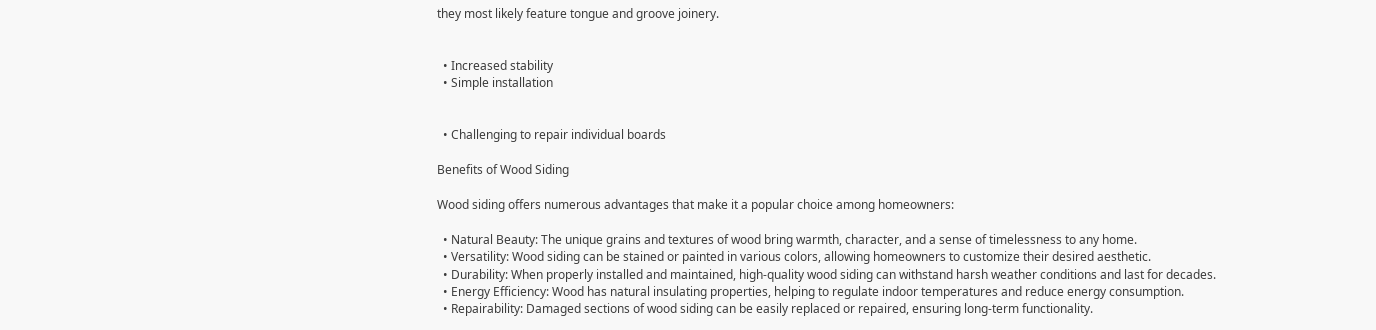they most likely feature tongue and groove joinery.


  • Increased stability
  • Simple installation


  • Challenging to repair individual boards

Benefits of Wood Siding

Wood siding offers numerous advantages that make it a popular choice among homeowners:

  • Natural Beauty: The unique grains and textures of wood bring warmth, character, and a sense of timelessness to any home.
  • Versatility: Wood siding can be stained or painted in various colors, allowing homeowners to customize their desired aesthetic.
  • Durability: When properly installed and maintained, high-quality wood siding can withstand harsh weather conditions and last for decades.
  • Energy Efficiency: Wood has natural insulating properties, helping to regulate indoor temperatures and reduce energy consumption.
  • Repairability: Damaged sections of wood siding can be easily replaced or repaired, ensuring long-term functionality.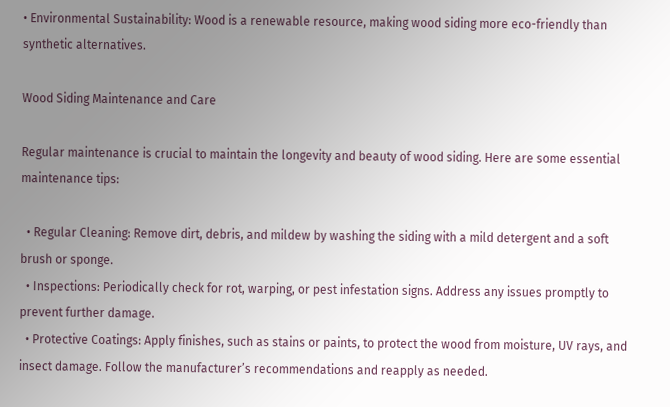• Environmental Sustainability: Wood is a renewable resource, making wood siding more eco-friendly than synthetic alternatives.

Wood Siding Maintenance and Care

Regular maintenance is crucial to maintain the longevity and beauty of wood siding. Here are some essential maintenance tips:

  • Regular Cleaning: Remove dirt, debris, and mildew by washing the siding with a mild detergent and a soft brush or sponge.
  • Inspections: Periodically check for rot, warping, or pest infestation signs. Address any issues promptly to prevent further damage.
  • Protective Coatings: Apply finishes, such as stains or paints, to protect the wood from moisture, UV rays, and insect damage. Follow the manufacturer’s recommendations and reapply as needed.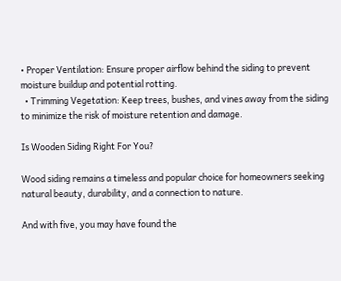• Proper Ventilation: Ensure proper airflow behind the siding to prevent moisture buildup and potential rotting.
  • Trimming Vegetation: Keep trees, bushes, and vines away from the siding to minimize the risk of moisture retention and damage.

Is Wooden Siding Right For You?

Wood siding remains a timeless and popular choice for homeowners seeking natural beauty, durability, and a connection to nature.

And with five, you may have found the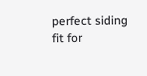perfect siding fit for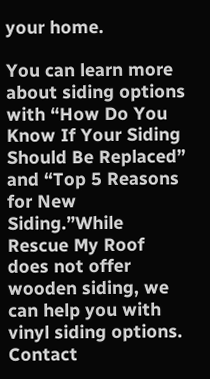your home.

You can learn more about siding options with “How Do You Know If Your Siding Should Be Replaced” and “Top 5 Reasons for New Siding.”While Rescue My Roof does not offer wooden siding, we can help you with vinyl siding options. Contact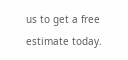us to get a free estimate today.